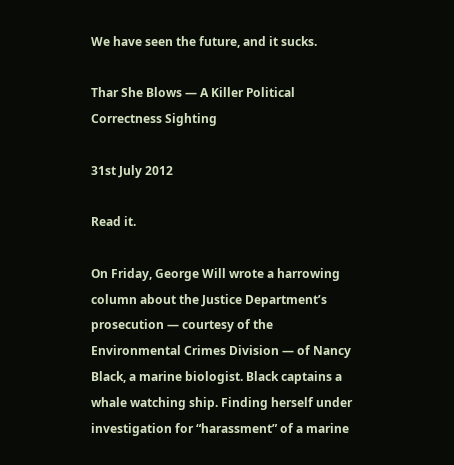We have seen the future, and it sucks.

Thar She Blows — A Killer Political Correctness Sighting

31st July 2012

Read it.

On Friday, George Will wrote a harrowing column about the Justice Department’s prosecution — courtesy of the Environmental Crimes Division — of Nancy Black, a marine biologist. Black captains a whale watching ship. Finding herself under investigation for “harassment” of a marine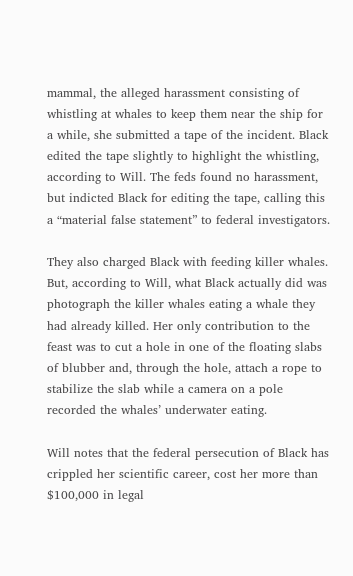mammal, the alleged harassment consisting of whistling at whales to keep them near the ship for a while, she submitted a tape of the incident. Black edited the tape slightly to highlight the whistling, according to Will. The feds found no harassment, but indicted Black for editing the tape, calling this a “material false statement” to federal investigators.

They also charged Black with feeding killer whales. But, according to Will, what Black actually did was photograph the killer whales eating a whale they had already killed. Her only contribution to the feast was to cut a hole in one of the floating slabs of blubber and, through the hole, attach a rope to stabilize the slab while a camera on a pole recorded the whales’ underwater eating.

Will notes that the federal persecution of Black has crippled her scientific career, cost her more than $100,000 in legal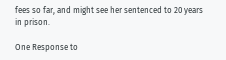fees so far, and might see her sentenced to 20 years in prison.

One Response to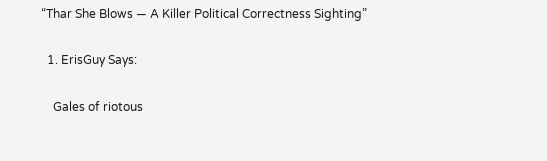“Thar She Blows — A Killer Political Correctness Sighting”

  1. ErisGuy Says:

    Gales of riotous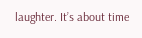laughter. It’s about time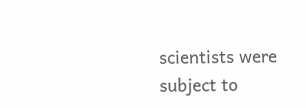scientists were subject to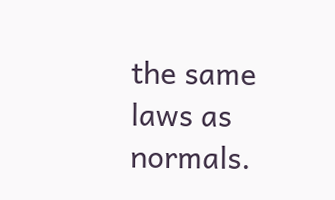the same laws as normals.